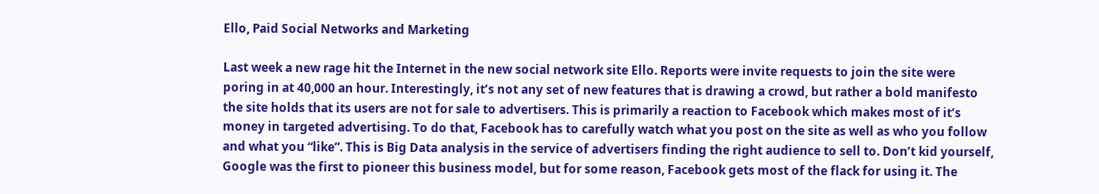Ello, Paid Social Networks and Marketing

Last week a new rage hit the Internet in the new social network site Ello. Reports were invite requests to join the site were poring in at 40,000 an hour. Interestingly, it’s not any set of new features that is drawing a crowd, but rather a bold manifesto the site holds that its users are not for sale to advertisers. This is primarily a reaction to Facebook which makes most of it’s money in targeted advertising. To do that, Facebook has to carefully watch what you post on the site as well as who you follow and what you “like”. This is Big Data analysis in the service of advertisers finding the right audience to sell to. Don’t kid yourself, Google was the first to pioneer this business model, but for some reason, Facebook gets most of the flack for using it. The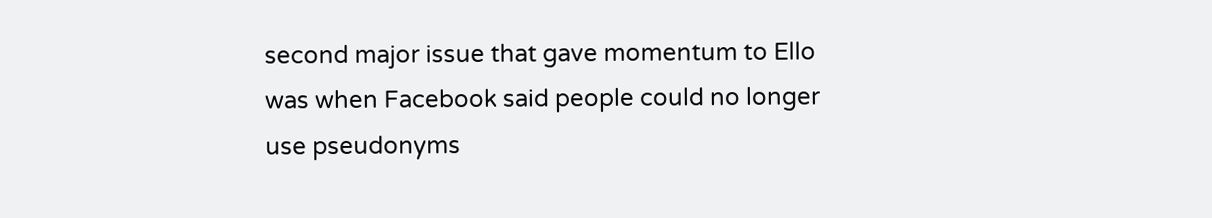second major issue that gave momentum to Ello was when Facebook said people could no longer use pseudonyms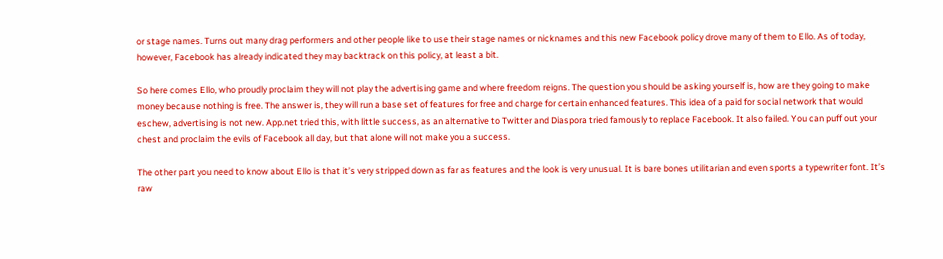or stage names. Turns out many drag performers and other people like to use their stage names or nicknames and this new Facebook policy drove many of them to Ello. As of today, however, Facebook has already indicated they may backtrack on this policy, at least a bit.

So here comes Ello, who proudly proclaim they will not play the advertising game and where freedom reigns. The question you should be asking yourself is, how are they going to make money because nothing is free. The answer is, they will run a base set of features for free and charge for certain enhanced features. This idea of a paid for social network that would eschew, advertising is not new. App.net tried this, with little success, as an alternative to Twitter and Diaspora tried famously to replace Facebook. It also failed. You can puff out your chest and proclaim the evils of Facebook all day, but that alone will not make you a success.

The other part you need to know about Ello is that it’s very stripped down as far as features and the look is very unusual. It is bare bones utilitarian and even sports a typewriter font. It’s raw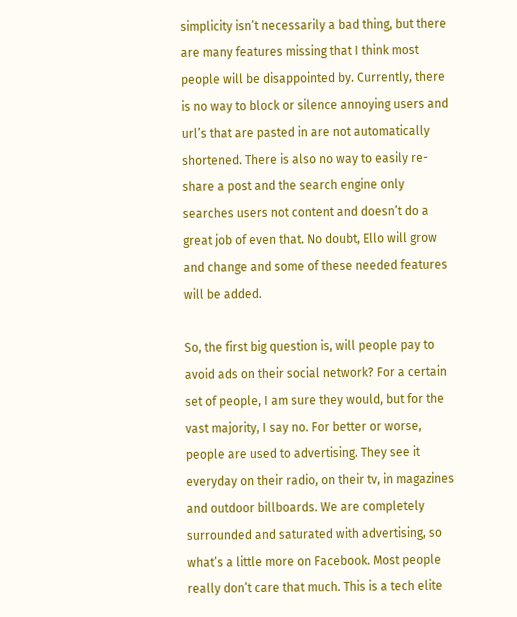simplicity isn’t necessarily a bad thing, but there are many features missing that I think most people will be disappointed by. Currently, there is no way to block or silence annoying users and url’s that are pasted in are not automatically shortened. There is also no way to easily re-share a post and the search engine only searches users not content and doesn’t do a great job of even that. No doubt, Ello will grow and change and some of these needed features will be added.

So, the first big question is, will people pay to avoid ads on their social network? For a certain set of people, I am sure they would, but for the vast majority, I say no. For better or worse, people are used to advertising. They see it everyday on their radio, on their tv, in magazines and outdoor billboards. We are completely surrounded and saturated with advertising, so what’s a little more on Facebook. Most people really don’t care that much. This is a tech elite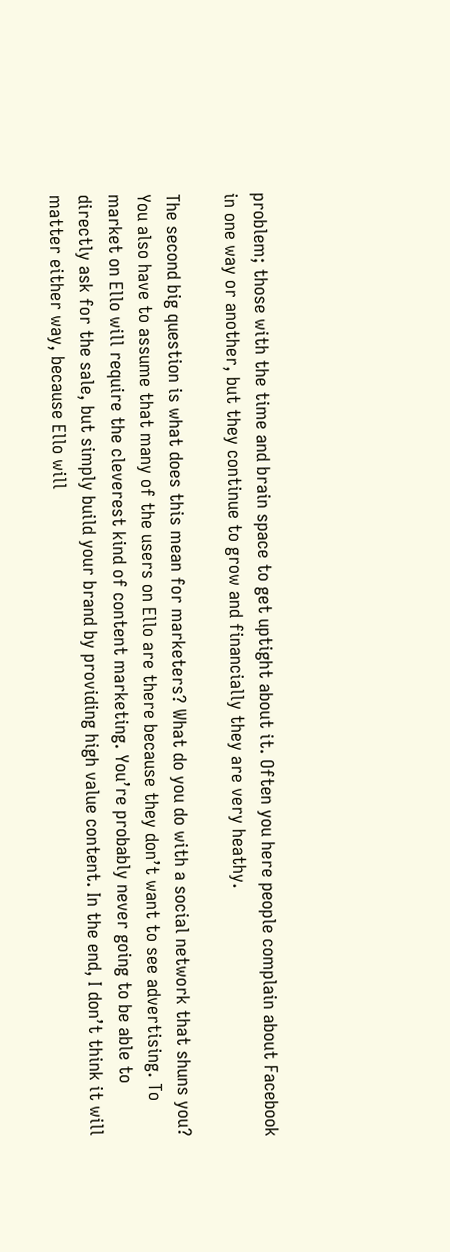problem; those with the time and brain space to get uptight about it. Often you here people complain about Facebook in one way or another, but they continue to grow and financially they are very heathy.

The second big question is what does this mean for marketers? What do you do with a social network that shuns you? You also have to assume that many of the users on Ello are there because they don’t want to see advertising. To market on Ello will require the cleverest kind of content marketing. You’re probably never going to be able to directly ask for the sale, but simply build your brand by providing high value content. In the end, I don’t think it will matter either way, because Ello will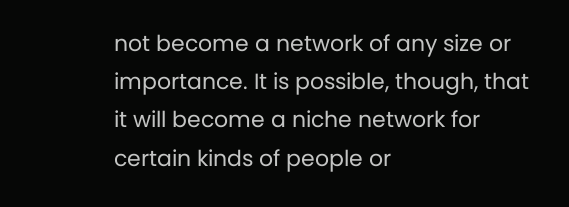not become a network of any size or importance. It is possible, though, that it will become a niche network for certain kinds of people or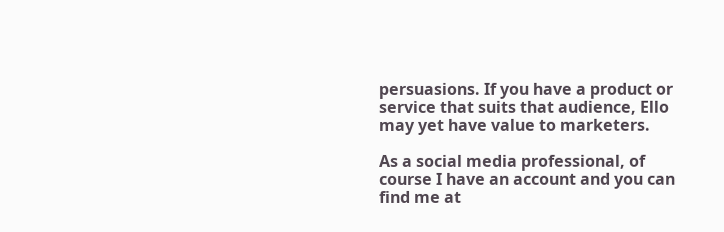persuasions. If you have a product or service that suits that audience, Ello may yet have value to marketers.

As a social media professional, of course I have an account and you can find me at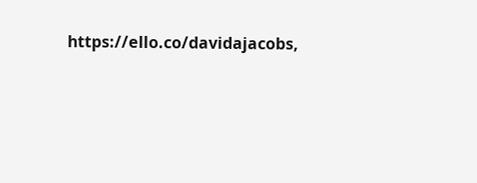https://ello.co/davidajacobs,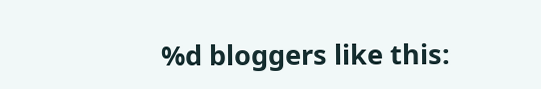%d bloggers like this: